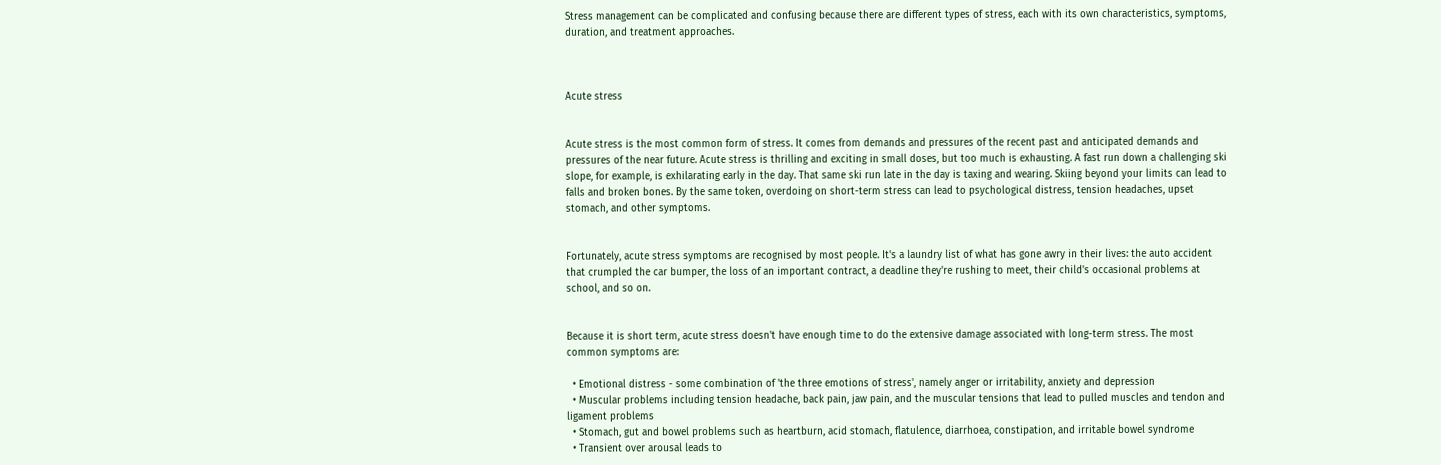Stress management can be complicated and confusing because there are different types of stress, each with its own characteristics, symptoms, duration, and treatment approaches.



Acute stress


Acute stress is the most common form of stress. It comes from demands and pressures of the recent past and anticipated demands and pressures of the near future. Acute stress is thrilling and exciting in small doses, but too much is exhausting. A fast run down a challenging ski slope, for example, is exhilarating early in the day. That same ski run late in the day is taxing and wearing. Skiing beyond your limits can lead to falls and broken bones. By the same token, overdoing on short-term stress can lead to psychological distress, tension headaches, upset stomach, and other symptoms.


Fortunately, acute stress symptoms are recognised by most people. It's a laundry list of what has gone awry in their lives: the auto accident that crumpled the car bumper, the loss of an important contract, a deadline they're rushing to meet, their child's occasional problems at school, and so on.


Because it is short term, acute stress doesn't have enough time to do the extensive damage associated with long-term stress. The most common symptoms are:

  • Emotional distress - some combination of 'the three emotions of stress', namely anger or irritability, anxiety and depression
  • Muscular problems including tension headache, back pain, jaw pain, and the muscular tensions that lead to pulled muscles and tendon and ligament problems
  • Stomach, gut and bowel problems such as heartburn, acid stomach, flatulence, diarrhoea, constipation, and irritable bowel syndrome
  • Transient over arousal leads to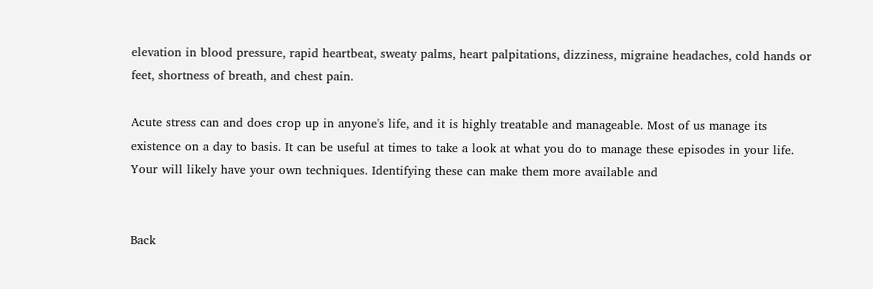elevation in blood pressure, rapid heartbeat, sweaty palms, heart palpitations, dizziness, migraine headaches, cold hands or feet, shortness of breath, and chest pain.

Acute stress can and does crop up in anyone's life, and it is highly treatable and manageable. Most of us manage its existence on a day to basis. It can be useful at times to take a look at what you do to manage these episodes in your life. Your will likely have your own techniques. Identifying these can make them more available and


Back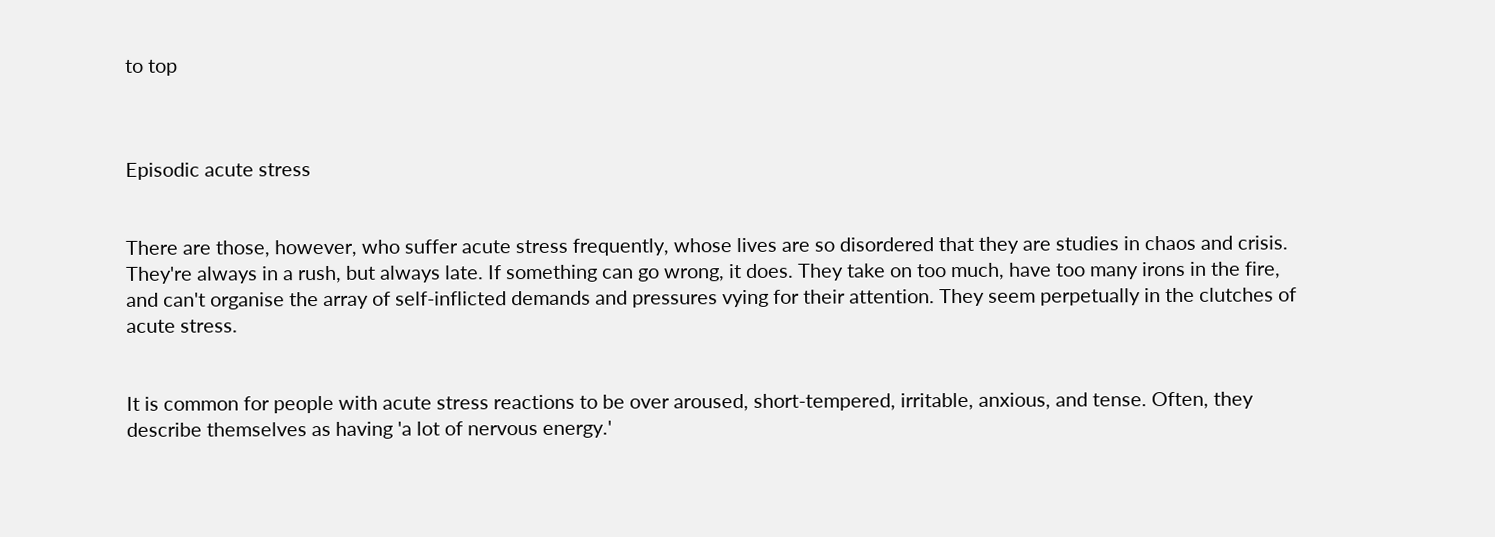to top



Episodic acute stress


There are those, however, who suffer acute stress frequently, whose lives are so disordered that they are studies in chaos and crisis. They're always in a rush, but always late. If something can go wrong, it does. They take on too much, have too many irons in the fire, and can't organise the array of self-inflicted demands and pressures vying for their attention. They seem perpetually in the clutches of acute stress.


It is common for people with acute stress reactions to be over aroused, short-tempered, irritable, anxious, and tense. Often, they describe themselves as having 'a lot of nervous energy.'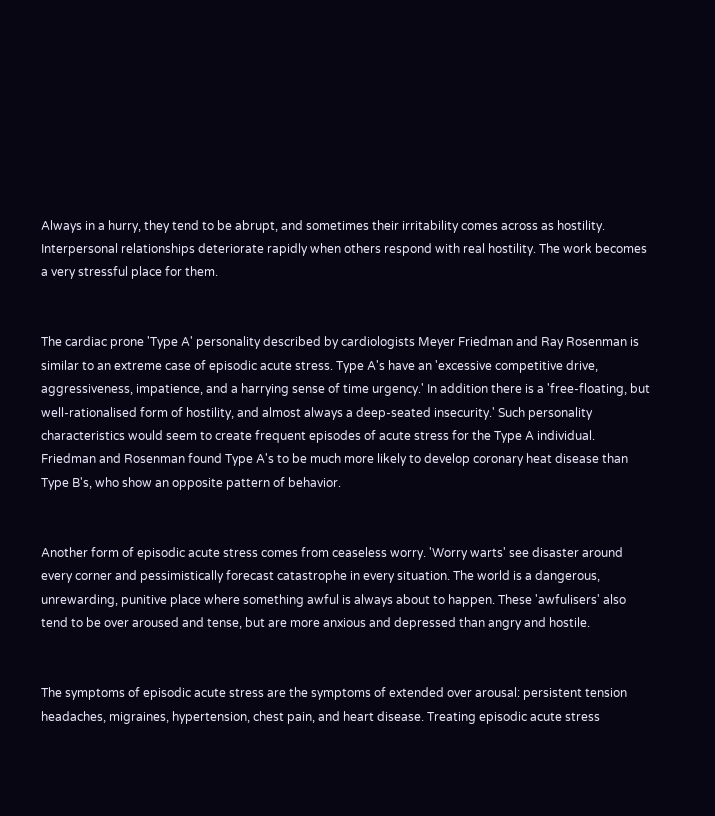Always in a hurry, they tend to be abrupt, and sometimes their irritability comes across as hostility. Interpersonal relationships deteriorate rapidly when others respond with real hostility. The work becomes a very stressful place for them.


The cardiac prone 'Type A' personality described by cardiologists Meyer Friedman and Ray Rosenman is similar to an extreme case of episodic acute stress. Type A's have an 'excessive competitive drive, aggressiveness, impatience, and a harrying sense of time urgency.' In addition there is a 'free-floating, but well-rationalised form of hostility, and almost always a deep-seated insecurity.' Such personality characteristics would seem to create frequent episodes of acute stress for the Type A individual. Friedman and Rosenman found Type A's to be much more likely to develop coronary heat disease than Type B's, who show an opposite pattern of behavior.


Another form of episodic acute stress comes from ceaseless worry. 'Worry warts' see disaster around every corner and pessimistically forecast catastrophe in every situation. The world is a dangerous, unrewarding, punitive place where something awful is always about to happen. These 'awfulisers' also tend to be over aroused and tense, but are more anxious and depressed than angry and hostile.


The symptoms of episodic acute stress are the symptoms of extended over arousal: persistent tension headaches, migraines, hypertension, chest pain, and heart disease. Treating episodic acute stress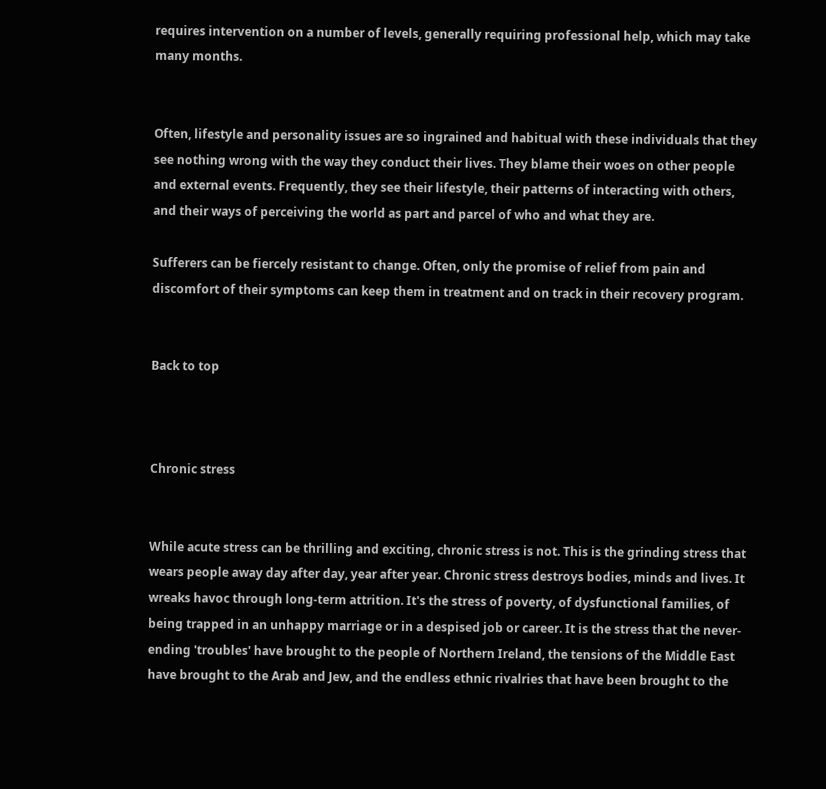requires intervention on a number of levels, generally requiring professional help, which may take many months.


Often, lifestyle and personality issues are so ingrained and habitual with these individuals that they see nothing wrong with the way they conduct their lives. They blame their woes on other people and external events. Frequently, they see their lifestyle, their patterns of interacting with others, and their ways of perceiving the world as part and parcel of who and what they are.

Sufferers can be fiercely resistant to change. Often, only the promise of relief from pain and discomfort of their symptoms can keep them in treatment and on track in their recovery program.


Back to top



Chronic stress


While acute stress can be thrilling and exciting, chronic stress is not. This is the grinding stress that wears people away day after day, year after year. Chronic stress destroys bodies, minds and lives. It wreaks havoc through long-term attrition. It's the stress of poverty, of dysfunctional families, of being trapped in an unhappy marriage or in a despised job or career. It is the stress that the never-ending 'troubles' have brought to the people of Northern Ireland, the tensions of the Middle East have brought to the Arab and Jew, and the endless ethnic rivalries that have been brought to the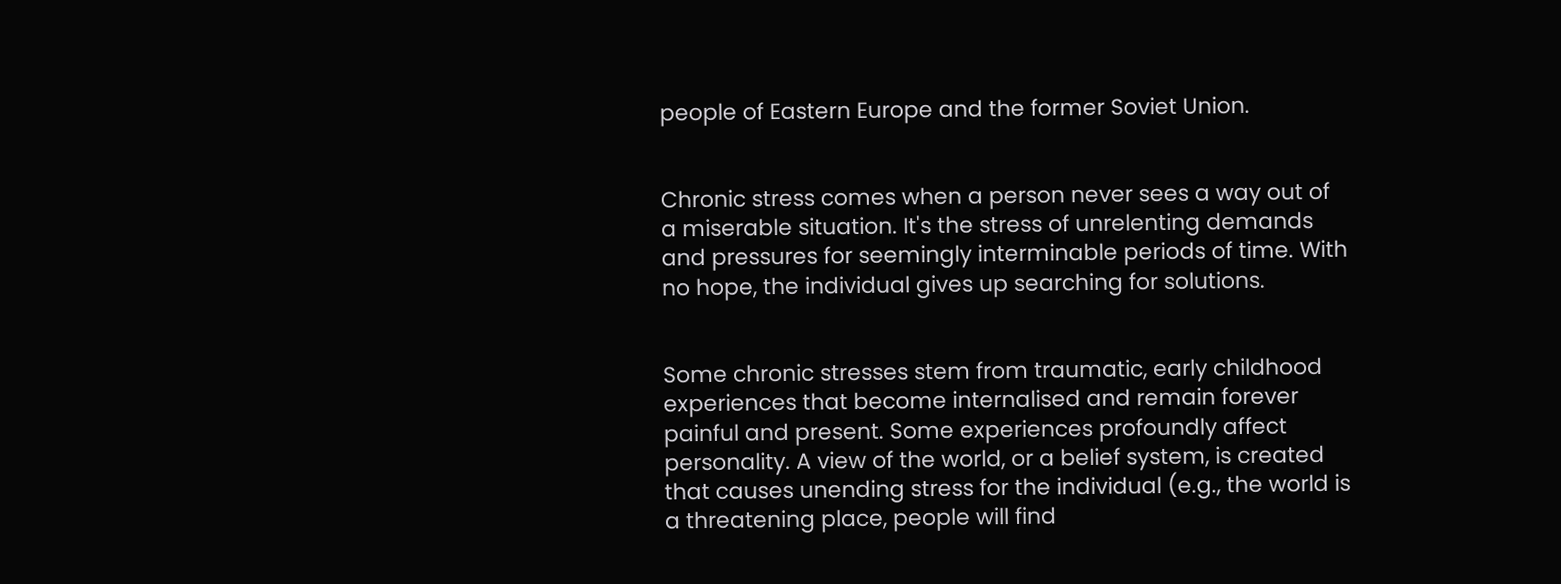people of Eastern Europe and the former Soviet Union.


Chronic stress comes when a person never sees a way out of a miserable situation. It's the stress of unrelenting demands and pressures for seemingly interminable periods of time. With no hope, the individual gives up searching for solutions.


Some chronic stresses stem from traumatic, early childhood experiences that become internalised and remain forever painful and present. Some experiences profoundly affect personality. A view of the world, or a belief system, is created that causes unending stress for the individual (e.g., the world is a threatening place, people will find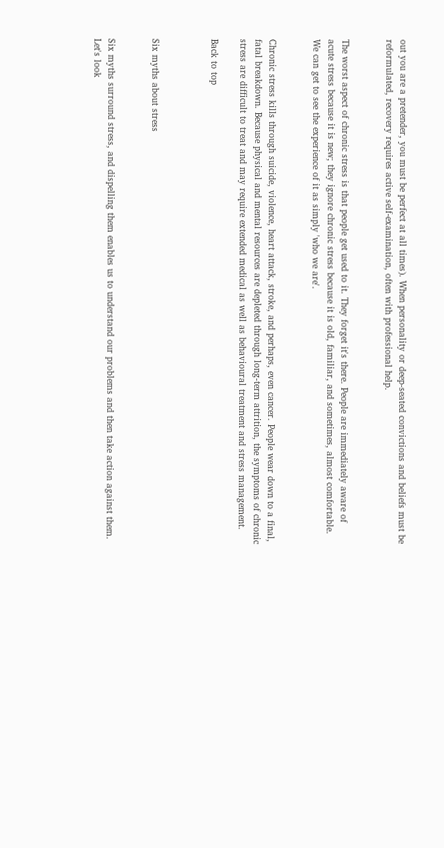out you are a pretender, you must be perfect at all times). When personality or deep-seated convictions and beliefs must be reformulated, recovery requires active self-examination, often with professional help.


The worst aspect of chronic stress is that people get used to it. They forget it's there. People are immediately aware of acute stress because it is new; they ignore chronic stress because it is old, familiar, and sometimes, almost comfortable. We can get to see the experience of it as simply 'who we are'.


Chronic stress kills through suicide, violence, heart attack, stroke, and perhaps, even cancer. People wear down to a final, fatal breakdown. Because physical and mental resources are depleted through long-term attrition, the symptoms of chronic stress are difficult to treat and may require extended medical as well as behavioural treatment and stress management.

Back to top



Six myths about stress


Six myths surround stress, and dispelling them enables us to understand our problems and then take action against them. Let's look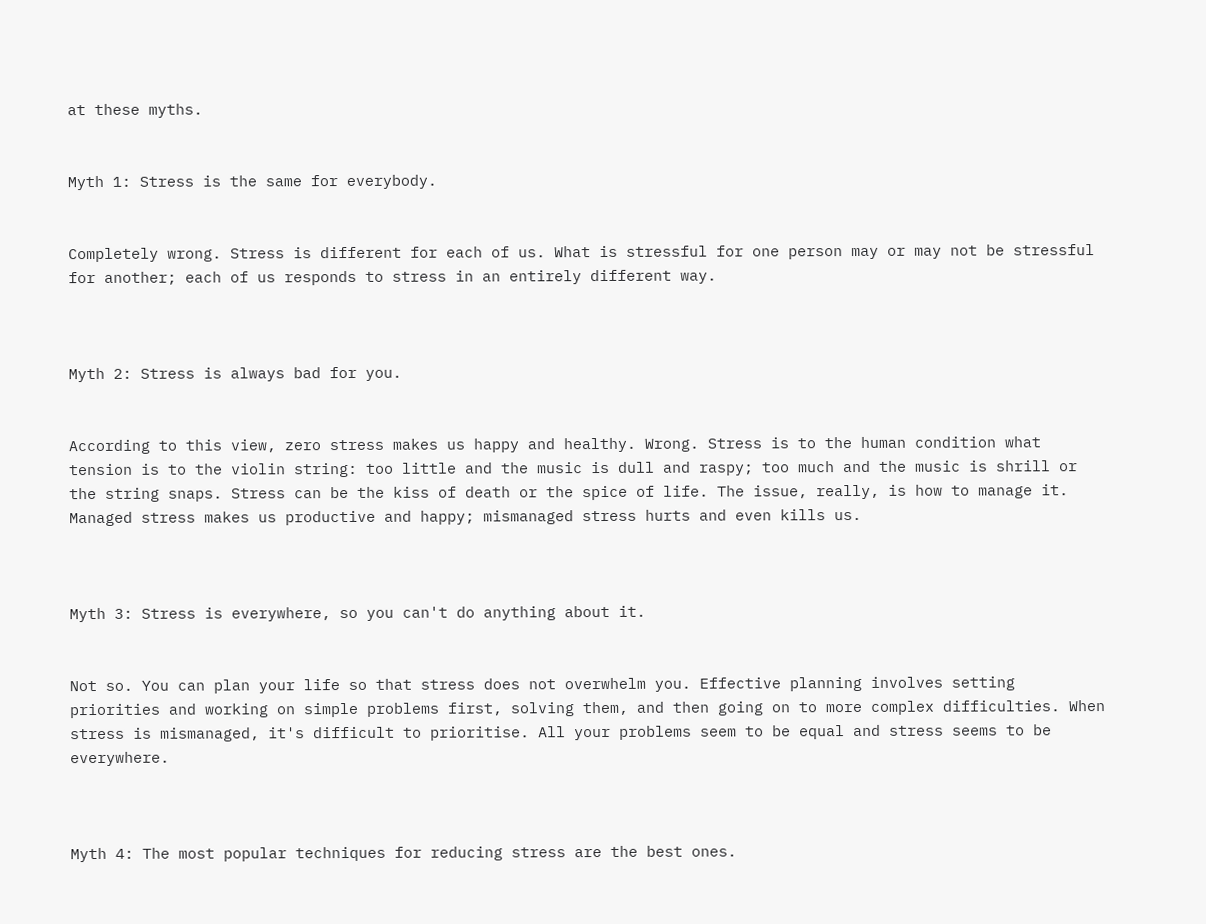at these myths.


Myth 1: Stress is the same for everybody.


Completely wrong. Stress is different for each of us. What is stressful for one person may or may not be stressful for another; each of us responds to stress in an entirely different way.



Myth 2: Stress is always bad for you.


According to this view, zero stress makes us happy and healthy. Wrong. Stress is to the human condition what tension is to the violin string: too little and the music is dull and raspy; too much and the music is shrill or the string snaps. Stress can be the kiss of death or the spice of life. The issue, really, is how to manage it. Managed stress makes us productive and happy; mismanaged stress hurts and even kills us.



Myth 3: Stress is everywhere, so you can't do anything about it.


Not so. You can plan your life so that stress does not overwhelm you. Effective planning involves setting priorities and working on simple problems first, solving them, and then going on to more complex difficulties. When stress is mismanaged, it's difficult to prioritise. All your problems seem to be equal and stress seems to be everywhere.



Myth 4: The most popular techniques for reducing stress are the best ones.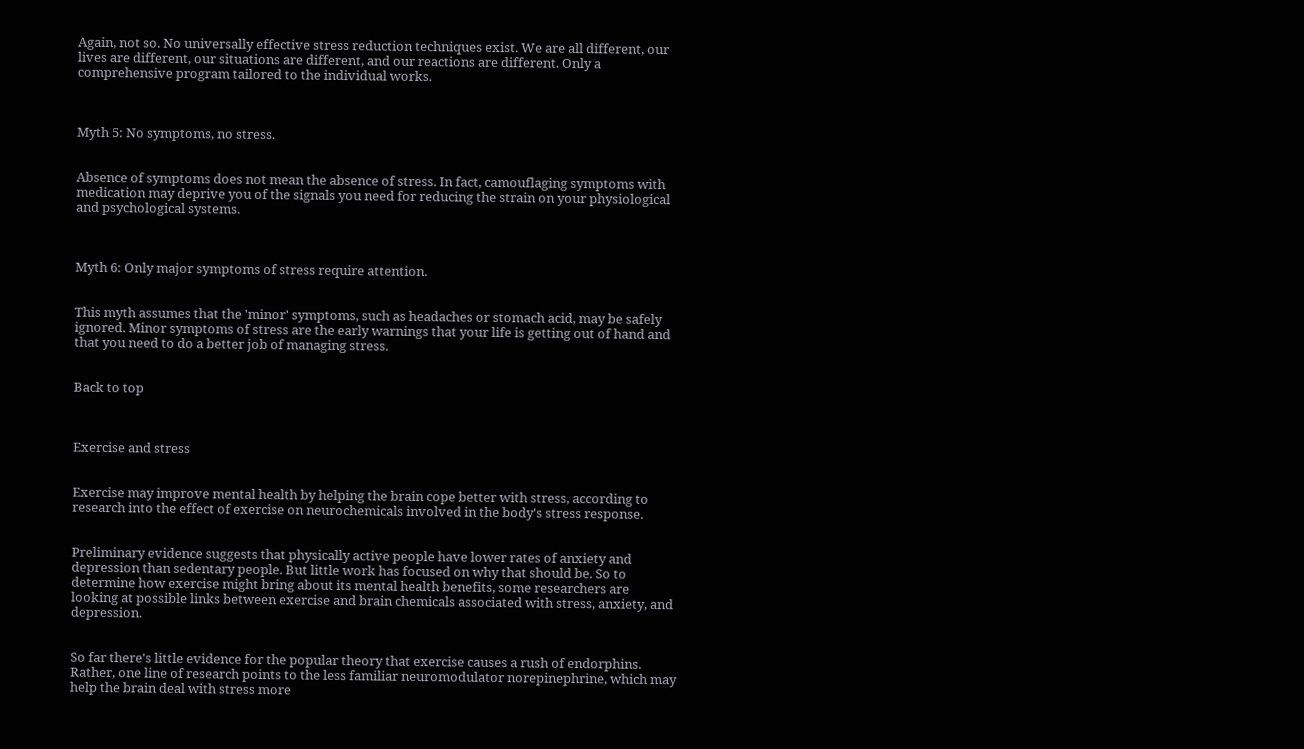Again, not so. No universally effective stress reduction techniques exist. We are all different, our lives are different, our situations are different, and our reactions are different. Only a comprehensive program tailored to the individual works.



Myth 5: No symptoms, no stress.


Absence of symptoms does not mean the absence of stress. In fact, camouflaging symptoms with medication may deprive you of the signals you need for reducing the strain on your physiological and psychological systems.



Myth 6: Only major symptoms of stress require attention.


This myth assumes that the 'minor' symptoms, such as headaches or stomach acid, may be safely ignored. Minor symptoms of stress are the early warnings that your life is getting out of hand and that you need to do a better job of managing stress.


Back to top



Exercise and stress


Exercise may improve mental health by helping the brain cope better with stress, according to research into the effect of exercise on neurochemicals involved in the body's stress response.


Preliminary evidence suggests that physically active people have lower rates of anxiety and depression than sedentary people. But little work has focused on why that should be. So to determine how exercise might bring about its mental health benefits, some researchers are looking at possible links between exercise and brain chemicals associated with stress, anxiety, and depression.


So far there's little evidence for the popular theory that exercise causes a rush of endorphins. Rather, one line of research points to the less familiar neuromodulator norepinephrine, which may help the brain deal with stress more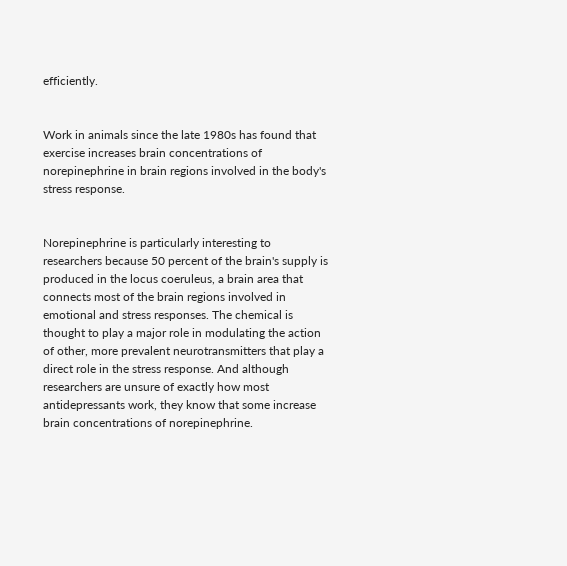efficiently.


Work in animals since the late 1980s has found that exercise increases brain concentrations of norepinephrine in brain regions involved in the body's stress response.


Norepinephrine is particularly interesting to researchers because 50 percent of the brain's supply is produced in the locus coeruleus, a brain area that connects most of the brain regions involved in emotional and stress responses. The chemical is thought to play a major role in modulating the action of other, more prevalent neurotransmitters that play a direct role in the stress response. And although researchers are unsure of exactly how most antidepressants work, they know that some increase brain concentrations of norepinephrine.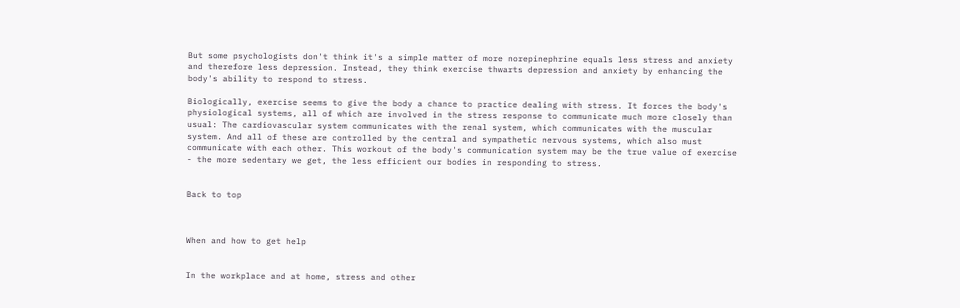But some psychologists don't think it's a simple matter of more norepinephrine equals less stress and anxiety and therefore less depression. Instead, they think exercise thwarts depression and anxiety by enhancing the body's ability to respond to stress.

Biologically, exercise seems to give the body a chance to practice dealing with stress. It forces the body's physiological systems, all of which are involved in the stress response to communicate much more closely than usual: The cardiovascular system communicates with the renal system, which communicates with the muscular system. And all of these are controlled by the central and sympathetic nervous systems, which also must communicate with each other. This workout of the body's communication system may be the true value of exercise - the more sedentary we get, the less efficient our bodies in responding to stress.


Back to top



When and how to get help


In the workplace and at home, stress and other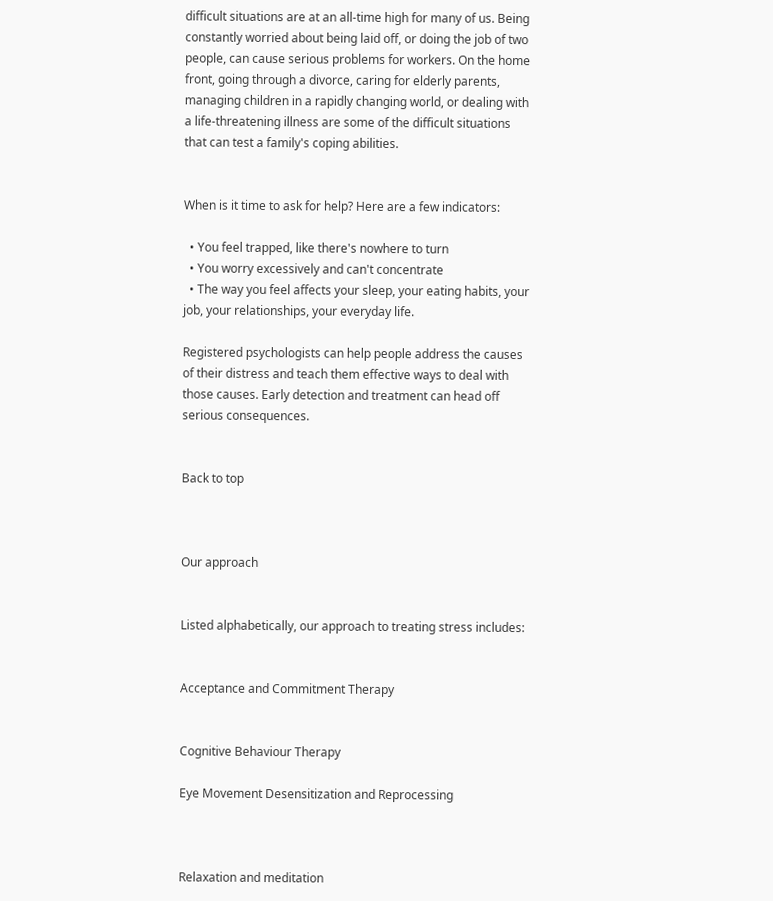difficult situations are at an all-time high for many of us. Being constantly worried about being laid off, or doing the job of two people, can cause serious problems for workers. On the home front, going through a divorce, caring for elderly parents, managing children in a rapidly changing world, or dealing with a life-threatening illness are some of the difficult situations that can test a family's coping abilities.


When is it time to ask for help? Here are a few indicators:

  • You feel trapped, like there's nowhere to turn
  • You worry excessively and can't concentrate
  • The way you feel affects your sleep, your eating habits, your job, your relationships, your everyday life.

Registered psychologists can help people address the causes of their distress and teach them effective ways to deal with those causes. Early detection and treatment can head off serious consequences.


Back to top



Our approach


Listed alphabetically, our approach to treating stress includes:


Acceptance and Commitment Therapy


Cognitive Behaviour Therapy

Eye Movement Desensitization and Reprocessing



Relaxation and meditation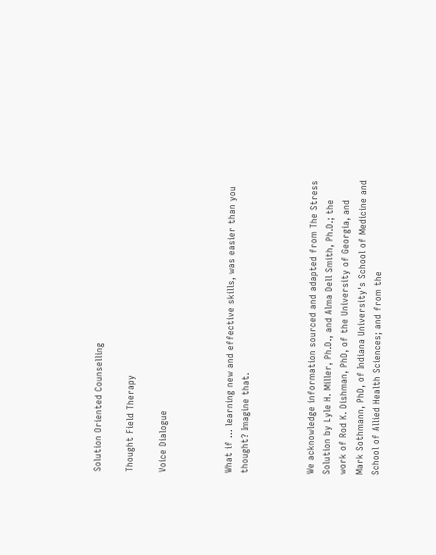Solution Oriented Counselling

Thought Field Therapy

Voice Dialogue



What if ... learning new and effective skills, was easier than you thought? Imagine that.



We acknowledge information sourced and adapted from The Stress Solution by Lyle H. Miller, Ph.D., and Alma Dell Smith, Ph.D.; the work of Rod K. Dishman, PhD, of the University of Georgia, and Mark Sothmann, PhD, of Indiana University's School of Medicine and School of Allied Health Sciences; and from the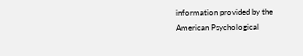information provided by the American Psychological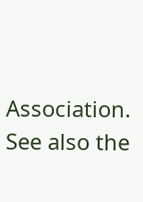Association. See also the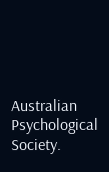Australian Psychological Society.